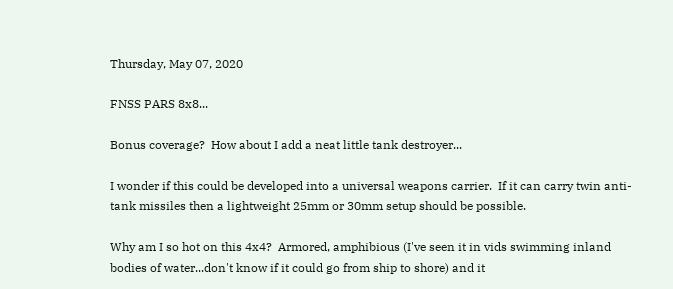Thursday, May 07, 2020

FNSS PARS 8x8...

Bonus coverage?  How about I add a neat little tank destroyer...

I wonder if this could be developed into a universal weapons carrier.  If it can carry twin anti-tank missiles then a lightweight 25mm or 30mm setup should be possible.

Why am I so hot on this 4x4?  Armored, amphibious (I've seen it in vids swimming inland bodies of water...don't know if it could go from ship to shore) and it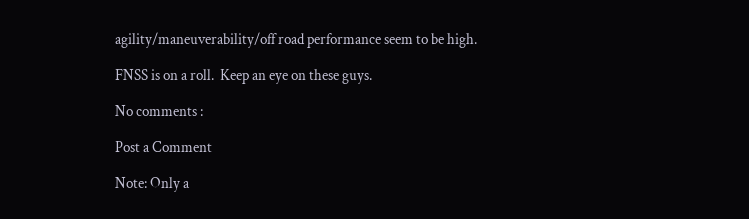agility/maneuverability/off road performance seem to be high.

FNSS is on a roll.  Keep an eye on these guys.

No comments :

Post a Comment

Note: Only a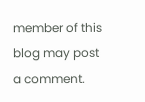member of this blog may post a comment.